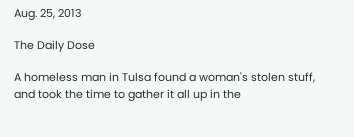Aug. 25, 2013

The Daily Dose

A homeless man in Tulsa found a woman's stolen stuff, and took the time to gather it all up in the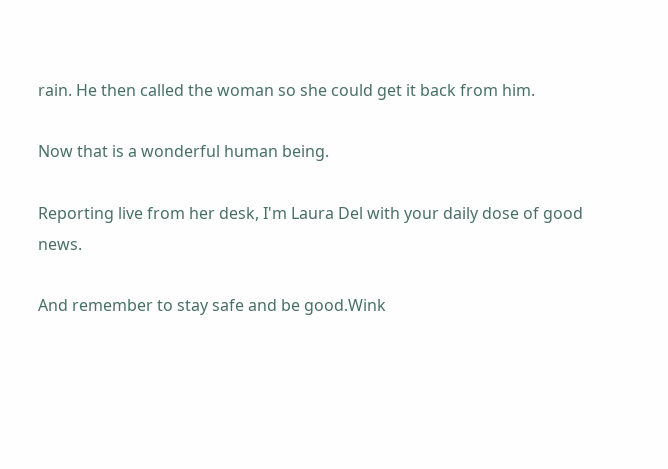rain. He then called the woman so she could get it back from him.

Now that is a wonderful human being.

Reporting live from her desk, I'm Laura Del with your daily dose of good news.

And remember to stay safe and be good.Wink